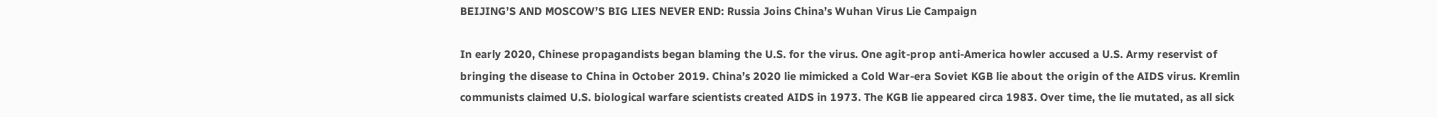BEIJING’S AND MOSCOW’S BIG LIES NEVER END: Russia Joins China’s Wuhan Virus Lie Campaign

In early 2020, Chinese propagandists began blaming the U.S. for the virus. One agit-prop anti-America howler accused a U.S. Army reservist of bringing the disease to China in October 2019. China’s 2020 lie mimicked a Cold War-era Soviet KGB lie about the origin of the AIDS virus. Kremlin communists claimed U.S. biological warfare scientists created AIDS in 1973. The KGB lie appeared circa 1983. Over time, the lie mutated, as all sick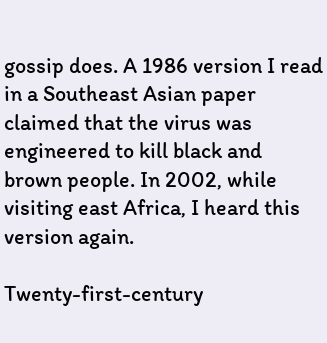gossip does. A 1986 version I read in a Southeast Asian paper claimed that the virus was engineered to kill black and brown people. In 2002, while visiting east Africa, I heard this version again.

Twenty-first-century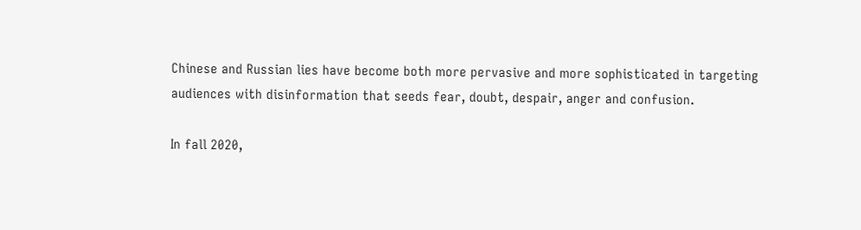Chinese and Russian lies have become both more pervasive and more sophisticated in targeting audiences with disinformation that seeds fear, doubt, despair, anger and confusion.

In fall 2020,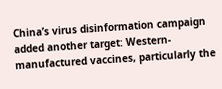China’s virus disinformation campaign added another target: Western-manufactured vaccines, particularly the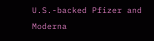U.S.-backed Pfizer and Moderna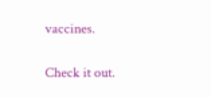vaccines.

Check it out.